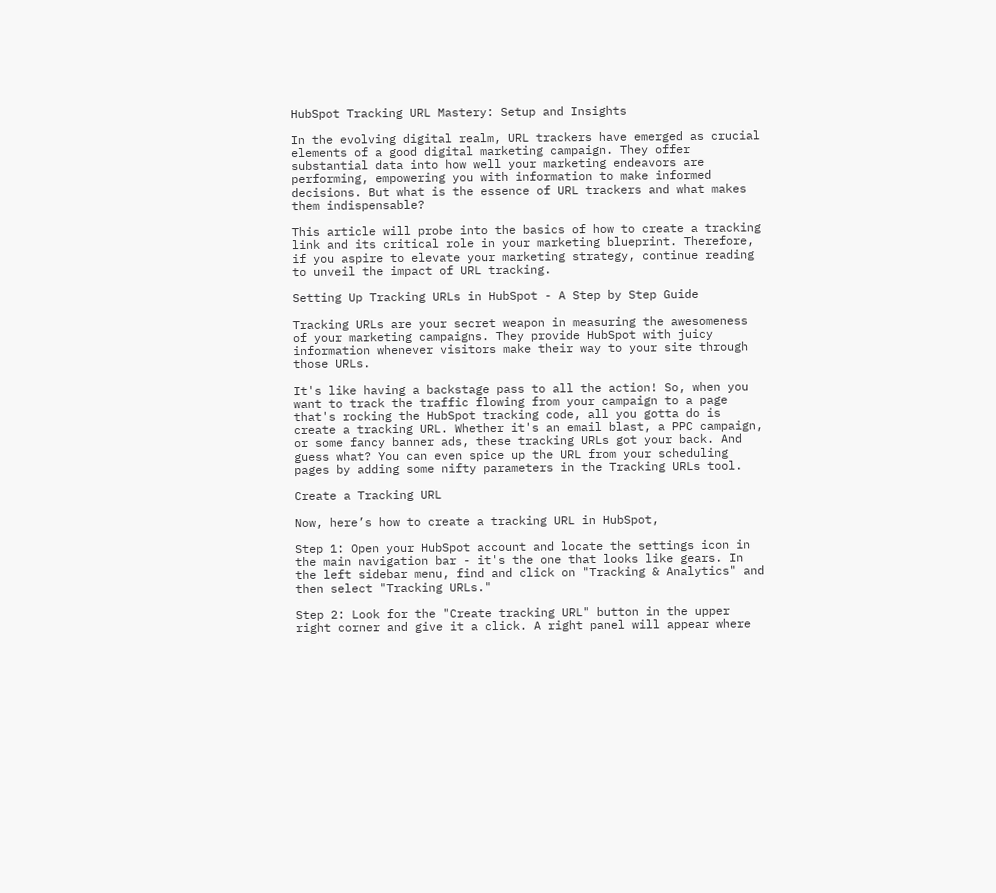HubSpot Tracking URL Mastery: Setup and Insights

In the evolving digital realm, URL trackers have emerged as crucial elements of a good digital marketing campaign. They offer substantial data into how well your marketing endeavors are performing, empowering you with information to make informed decisions. But what is the essence of URL trackers and what makes them indispensable?

This article will probe into the basics of how to create a tracking link and its critical role in your marketing blueprint. Therefore, if you aspire to elevate your marketing strategy, continue reading to unveil the impact of URL tracking.

Setting Up Tracking URLs in HubSpot - A Step by Step Guide

Tracking URLs are your secret weapon in measuring the awesomeness of your marketing campaigns. They provide HubSpot with juicy information whenever visitors make their way to your site through those URLs.

It's like having a backstage pass to all the action! So, when you want to track the traffic flowing from your campaign to a page that's rocking the HubSpot tracking code, all you gotta do is create a tracking URL. Whether it's an email blast, a PPC campaign, or some fancy banner ads, these tracking URLs got your back. And guess what? You can even spice up the URL from your scheduling pages by adding some nifty parameters in the Tracking URLs tool.

Create a Tracking URL

Now, here’s how to create a tracking URL in HubSpot,

Step 1: Open your HubSpot account and locate the settings icon in the main navigation bar - it's the one that looks like gears. In the left sidebar menu, find and click on "Tracking & Analytics" and then select "Tracking URLs."

Step 2: Look for the "Create tracking URL" button in the upper right corner and give it a click. A right panel will appear where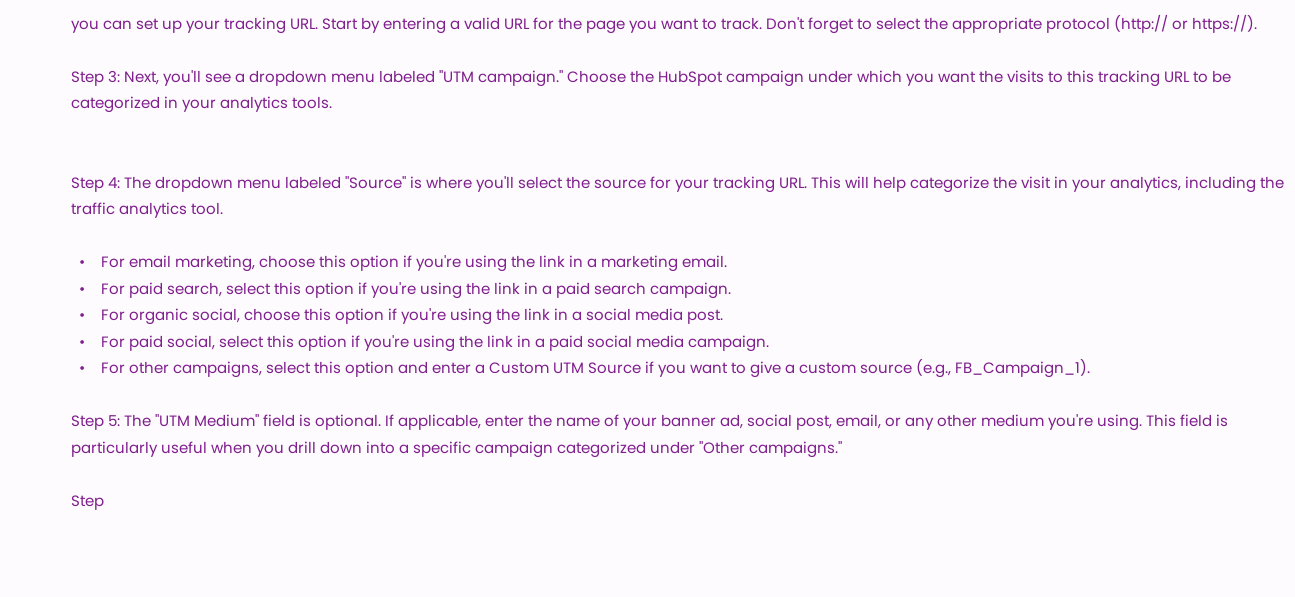you can set up your tracking URL. Start by entering a valid URL for the page you want to track. Don't forget to select the appropriate protocol (http:// or https://).

Step 3: Next, you'll see a dropdown menu labeled "UTM campaign." Choose the HubSpot campaign under which you want the visits to this tracking URL to be categorized in your analytics tools.


Step 4: The dropdown menu labeled "Source" is where you'll select the source for your tracking URL. This will help categorize the visit in your analytics, including the traffic analytics tool.

  •    For email marketing, choose this option if you're using the link in a marketing email.
  •    For paid search, select this option if you're using the link in a paid search campaign.
  •    For organic social, choose this option if you're using the link in a social media post.
  •    For paid social, select this option if you're using the link in a paid social media campaign.
  •    For other campaigns, select this option and enter a Custom UTM Source if you want to give a custom source (e.g., FB_Campaign_1).

Step 5: The "UTM Medium" field is optional. If applicable, enter the name of your banner ad, social post, email, or any other medium you're using. This field is particularly useful when you drill down into a specific campaign categorized under "Other campaigns."

Step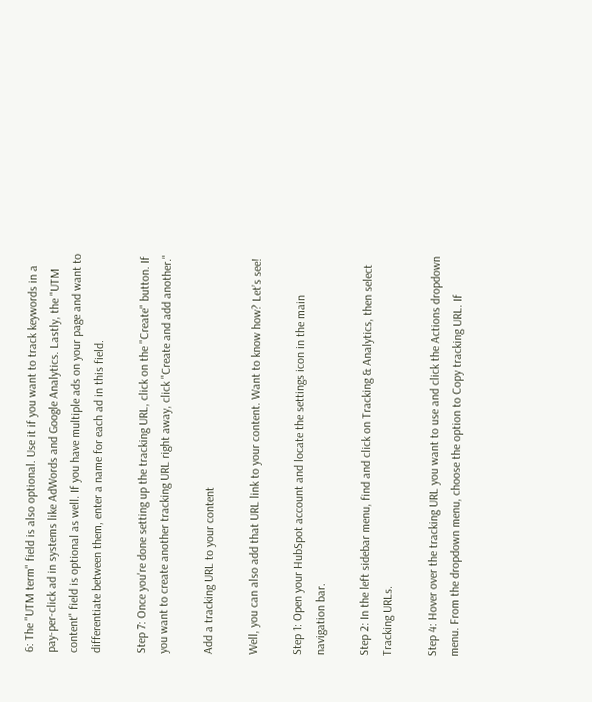6: The "UTM term" field is also optional. Use it if you want to track keywords in a pay-per-click ad in systems like AdWords and Google Analytics. Lastly, the "UTM content" field is optional as well. If you have multiple ads on your page and want to differentiate between them, enter a name for each ad in this field.

Step 7: Once you're done setting up the tracking URL, click on the "Create" button. If you want to create another tracking URL right away, click "Create and add another."

Add a tracking URL to your content

Well, you can also add that URL link to your content. Want to know how? Let’s see!

Step 1: Open your HubSpot account and locate the settings icon in the main navigation bar.

Step 2: In the left sidebar menu, find and click on Tracking & Analytics, then select Tracking URLs.

Step 4: Hover over the tracking URL you want to use and click the Actions dropdown menu. From the dropdown menu, choose the option to Copy tracking URL. If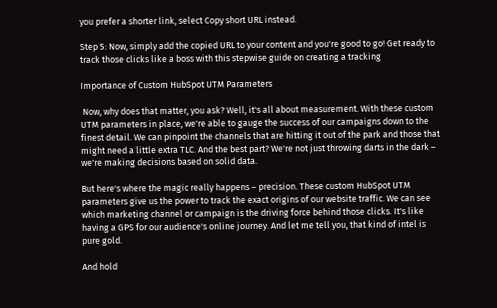you prefer a shorter link, select Copy short URL instead.

Step 5: Now, simply add the copied URL to your content and you're good to go! Get ready to track those clicks like a boss with this stepwise guide on creating a tracking

Importance of Custom HubSpot UTM Parameters

 Now, why does that matter, you ask? Well, it's all about measurement. With these custom UTM parameters in place, we're able to gauge the success of our campaigns down to the finest detail. We can pinpoint the channels that are hitting it out of the park and those that might need a little extra TLC. And the best part? We're not just throwing darts in the dark – we're making decisions based on solid data.

But here's where the magic really happens – precision. These custom HubSpot UTM parameters give us the power to track the exact origins of our website traffic. We can see which marketing channel or campaign is the driving force behind those clicks. It's like having a GPS for our audience's online journey. And let me tell you, that kind of intel is pure gold.

And hold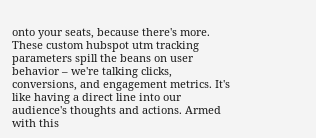onto your seats, because there's more. These custom hubspot utm tracking parameters spill the beans on user behavior – we're talking clicks, conversions, and engagement metrics. It's like having a direct line into our audience's thoughts and actions. Armed with this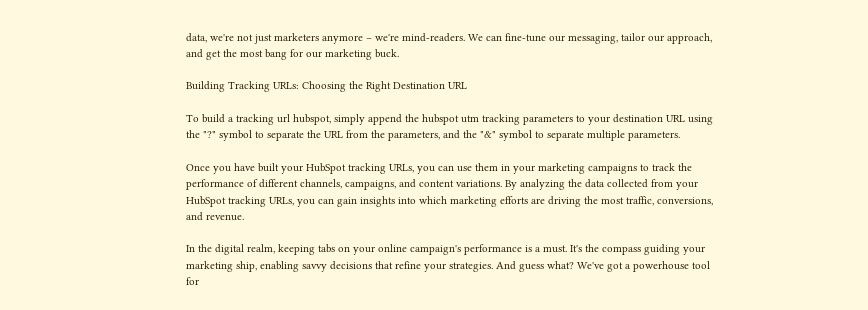data, we're not just marketers anymore – we're mind-readers. We can fine-tune our messaging, tailor our approach, and get the most bang for our marketing buck.

Building Tracking URLs: Choosing the Right Destination URL

To build a tracking url hubspot, simply append the hubspot utm tracking parameters to your destination URL using the "?" symbol to separate the URL from the parameters, and the "&" symbol to separate multiple parameters.

Once you have built your HubSpot tracking URLs, you can use them in your marketing campaigns to track the performance of different channels, campaigns, and content variations. By analyzing the data collected from your HubSpot tracking URLs, you can gain insights into which marketing efforts are driving the most traffic, conversions, and revenue.

In the digital realm, keeping tabs on your online campaign's performance is a must. It's the compass guiding your marketing ship, enabling savvy decisions that refine your strategies. And guess what? We've got a powerhouse tool for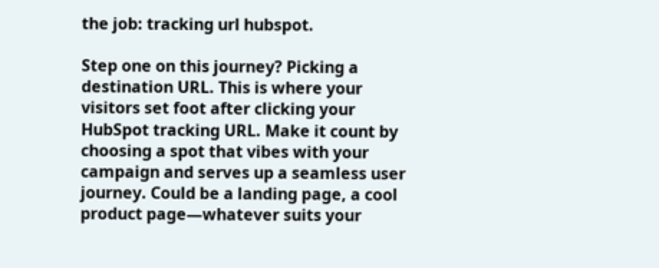the job: tracking url hubspot.

Step one on this journey? Picking a destination URL. This is where your visitors set foot after clicking your HubSpot tracking URL. Make it count by choosing a spot that vibes with your campaign and serves up a seamless user journey. Could be a landing page, a cool product page—whatever suits your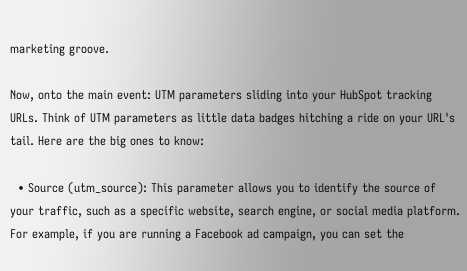marketing groove.

Now, onto the main event: UTM parameters sliding into your HubSpot tracking URLs. Think of UTM parameters as little data badges hitching a ride on your URL's tail. Here are the big ones to know:

  • Source (utm_source): This parameter allows you to identify the source of your traffic, such as a specific website, search engine, or social media platform. For example, if you are running a Facebook ad campaign, you can set the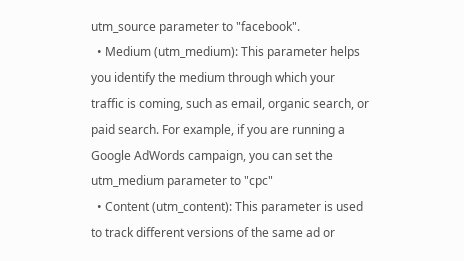utm_source parameter to "facebook".
  • Medium (utm_medium): This parameter helps you identify the medium through which your traffic is coming, such as email, organic search, or paid search. For example, if you are running a Google AdWords campaign, you can set the utm_medium parameter to "cpc"
  • Content (utm_content): This parameter is used to track different versions of the same ad or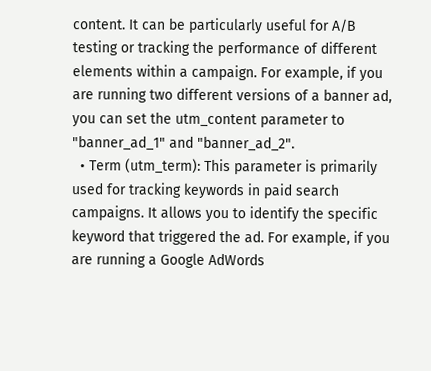content. It can be particularly useful for A/B testing or tracking the performance of different elements within a campaign. For example, if you are running two different versions of a banner ad, you can set the utm_content parameter to "banner_ad_1" and "banner_ad_2".
  • Term (utm_term): This parameter is primarily used for tracking keywords in paid search campaigns. It allows you to identify the specific keyword that triggered the ad. For example, if you are running a Google AdWords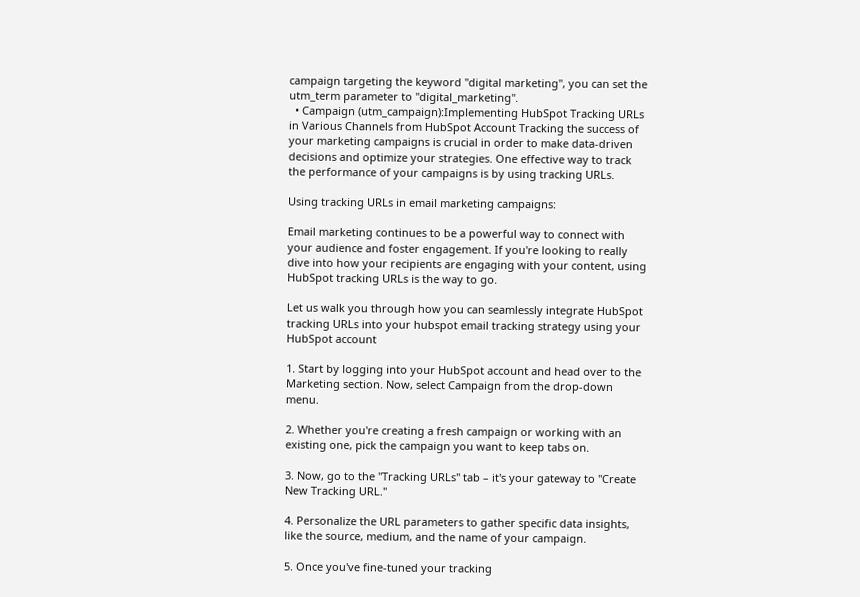campaign targeting the keyword "digital marketing", you can set the utm_term parameter to "digital_marketing".
  • Campaign (utm_campaign):Implementing HubSpot Tracking URLs in Various Channels from HubSpot Account Tracking the success of your marketing campaigns is crucial in order to make data-driven decisions and optimize your strategies. One effective way to track the performance of your campaigns is by using tracking URLs.

Using tracking URLs in email marketing campaigns:

Email marketing continues to be a powerful way to connect with your audience and foster engagement. If you're looking to really dive into how your recipients are engaging with your content, using HubSpot tracking URLs is the way to go.

Let us walk you through how you can seamlessly integrate HubSpot tracking URLs into your hubspot email tracking strategy using your HubSpot account

1. Start by logging into your HubSpot account and head over to the Marketing section. Now, select Campaign from the drop-down menu.

2. Whether you're creating a fresh campaign or working with an existing one, pick the campaign you want to keep tabs on.

3. Now, go to the "Tracking URLs" tab – it's your gateway to "Create New Tracking URL."

4. Personalize the URL parameters to gather specific data insights, like the source, medium, and the name of your campaign.

5. Once you've fine-tuned your tracking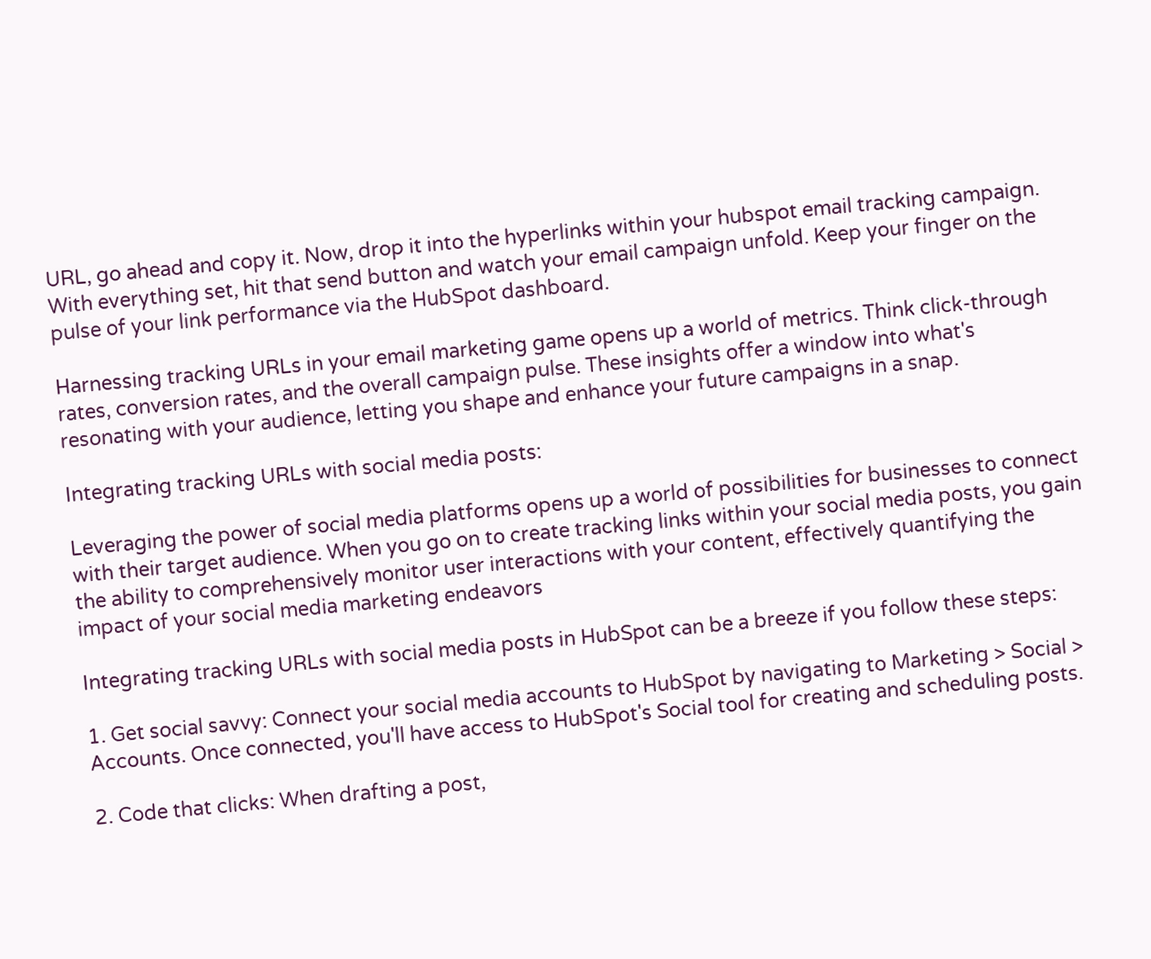URL, go ahead and copy it. Now, drop it into the hyperlinks within your hubspot email tracking campaign. With everything set, hit that send button and watch your email campaign unfold. Keep your finger on the pulse of your link performance via the HubSpot dashboard.

Harnessing tracking URLs in your email marketing game opens up a world of metrics. Think click-through rates, conversion rates, and the overall campaign pulse. These insights offer a window into what's resonating with your audience, letting you shape and enhance your future campaigns in a snap.

Integrating tracking URLs with social media posts:

Leveraging the power of social media platforms opens up a world of possibilities for businesses to connect with their target audience. When you go on to create tracking links within your social media posts, you gain the ability to comprehensively monitor user interactions with your content, effectively quantifying the impact of your social media marketing endeavors

Integrating tracking URLs with social media posts in HubSpot can be a breeze if you follow these steps:

1. Get social savvy: Connect your social media accounts to HubSpot by navigating to Marketing > Social > Accounts. Once connected, you'll have access to HubSpot's Social tool for creating and scheduling posts.

2. Code that clicks: When drafting a post,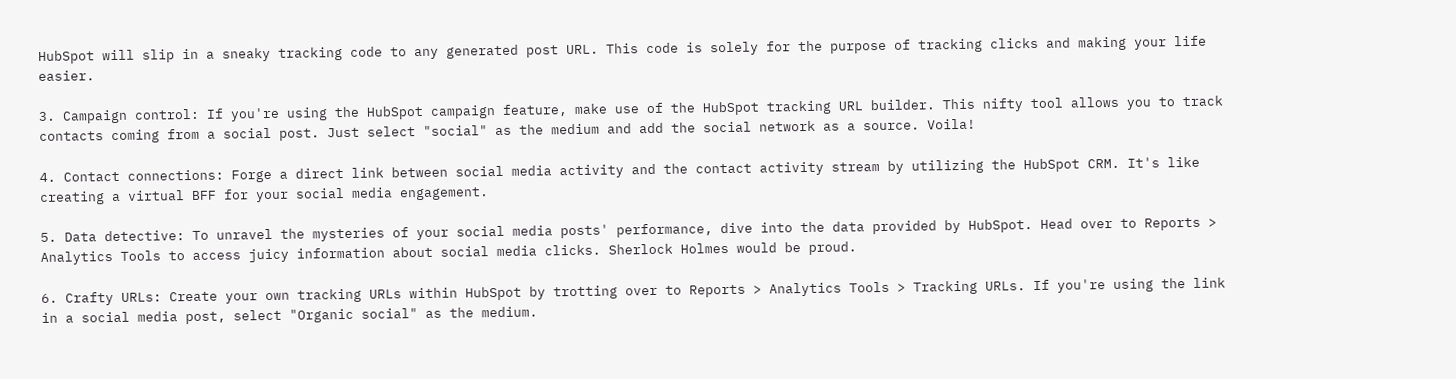HubSpot will slip in a sneaky tracking code to any generated post URL. This code is solely for the purpose of tracking clicks and making your life easier.

3. Campaign control: If you're using the HubSpot campaign feature, make use of the HubSpot tracking URL builder. This nifty tool allows you to track contacts coming from a social post. Just select "social" as the medium and add the social network as a source. Voila!

4. Contact connections: Forge a direct link between social media activity and the contact activity stream by utilizing the HubSpot CRM. It's like creating a virtual BFF for your social media engagement.

5. Data detective: To unravel the mysteries of your social media posts' performance, dive into the data provided by HubSpot. Head over to Reports > Analytics Tools to access juicy information about social media clicks. Sherlock Holmes would be proud.

6. Crafty URLs: Create your own tracking URLs within HubSpot by trotting over to Reports > Analytics Tools > Tracking URLs. If you're using the link in a social media post, select "Organic social" as the medium.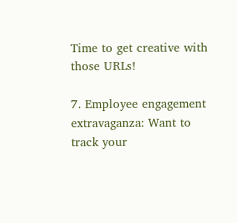Time to get creative with those URLs!

7. Employee engagement extravaganza: Want to track your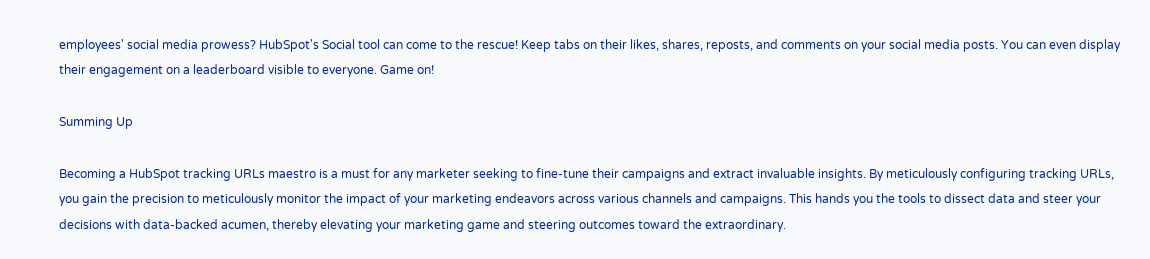employees' social media prowess? HubSpot's Social tool can come to the rescue! Keep tabs on their likes, shares, reposts, and comments on your social media posts. You can even display their engagement on a leaderboard visible to everyone. Game on!

Summing Up

Becoming a HubSpot tracking URLs maestro is a must for any marketer seeking to fine-tune their campaigns and extract invaluable insights. By meticulously configuring tracking URLs, you gain the precision to meticulously monitor the impact of your marketing endeavors across various channels and campaigns. This hands you the tools to dissect data and steer your decisions with data-backed acumen, thereby elevating your marketing game and steering outcomes toward the extraordinary.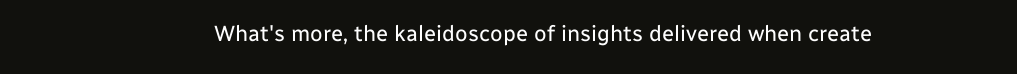What's more, the kaleidoscope of insights delivered when create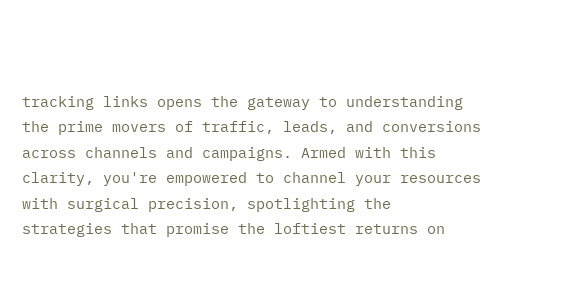tracking links opens the gateway to understanding the prime movers of traffic, leads, and conversions across channels and campaigns. Armed with this clarity, you're empowered to channel your resources with surgical precision, spotlighting the strategies that promise the loftiest returns on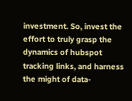investment. So, invest the effort to truly grasp the dynamics of hubspot tracking links, and harness the might of data-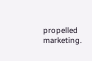propelled marketing.